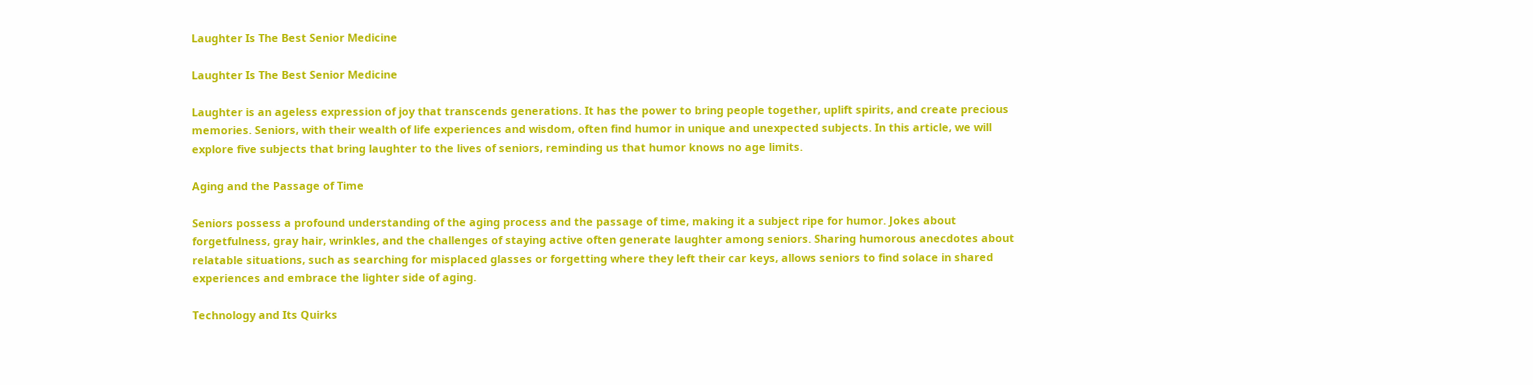Laughter Is The Best Senior Medicine

Laughter Is The Best Senior Medicine

Laughter is an ageless expression of joy that transcends generations. It has the power to bring people together, uplift spirits, and create precious memories. Seniors, with their wealth of life experiences and wisdom, often find humor in unique and unexpected subjects. In this article, we will explore five subjects that bring laughter to the lives of seniors, reminding us that humor knows no age limits.

Aging and the Passage of Time

Seniors possess a profound understanding of the aging process and the passage of time, making it a subject ripe for humor. Jokes about forgetfulness, gray hair, wrinkles, and the challenges of staying active often generate laughter among seniors. Sharing humorous anecdotes about relatable situations, such as searching for misplaced glasses or forgetting where they left their car keys, allows seniors to find solace in shared experiences and embrace the lighter side of aging.

Technology and Its Quirks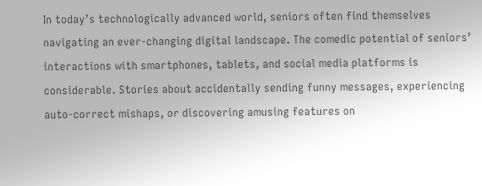In today’s technologically advanced world, seniors often find themselves navigating an ever-changing digital landscape. The comedic potential of seniors’ interactions with smartphones, tablets, and social media platforms is considerable. Stories about accidentally sending funny messages, experiencing auto-correct mishaps, or discovering amusing features on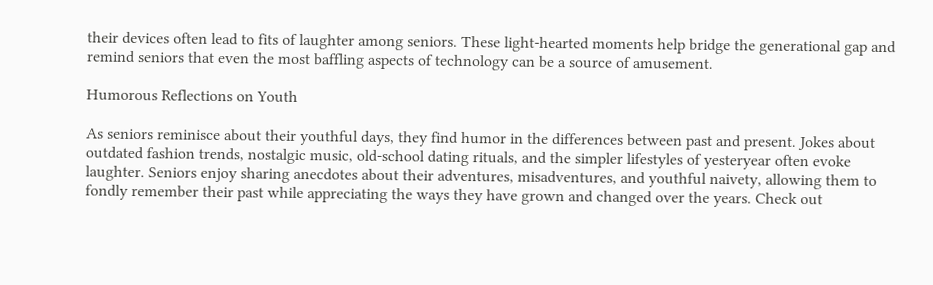their devices often lead to fits of laughter among seniors. These light-hearted moments help bridge the generational gap and remind seniors that even the most baffling aspects of technology can be a source of amusement.

Humorous Reflections on Youth

As seniors reminisce about their youthful days, they find humor in the differences between past and present. Jokes about outdated fashion trends, nostalgic music, old-school dating rituals, and the simpler lifestyles of yesteryear often evoke laughter. Seniors enjoy sharing anecdotes about their adventures, misadventures, and youthful naivety, allowing them to fondly remember their past while appreciating the ways they have grown and changed over the years. Check out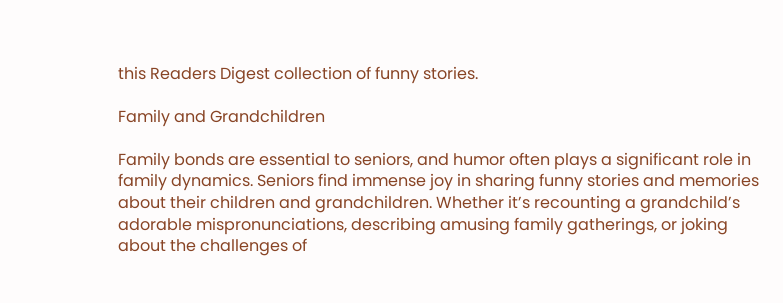this Readers Digest collection of funny stories.

Family and Grandchildren

Family bonds are essential to seniors, and humor often plays a significant role in family dynamics. Seniors find immense joy in sharing funny stories and memories about their children and grandchildren. Whether it’s recounting a grandchild’s adorable mispronunciations, describing amusing family gatherings, or joking about the challenges of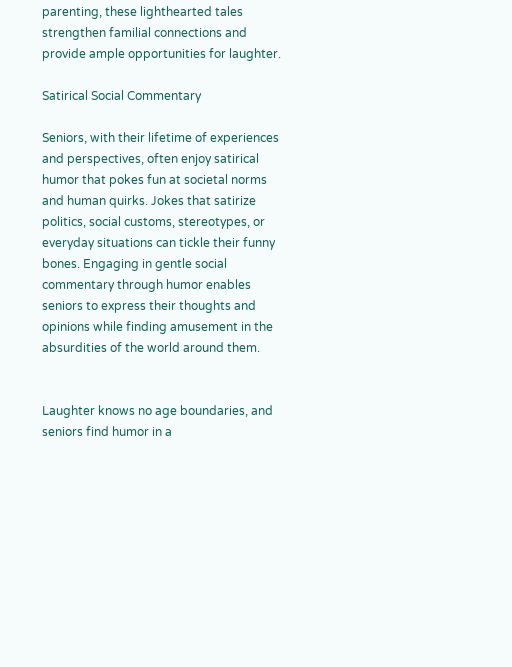parenting, these lighthearted tales strengthen familial connections and provide ample opportunities for laughter.

Satirical Social Commentary

Seniors, with their lifetime of experiences and perspectives, often enjoy satirical humor that pokes fun at societal norms and human quirks. Jokes that satirize politics, social customs, stereotypes, or everyday situations can tickle their funny bones. Engaging in gentle social commentary through humor enables seniors to express their thoughts and opinions while finding amusement in the absurdities of the world around them.


Laughter knows no age boundaries, and seniors find humor in a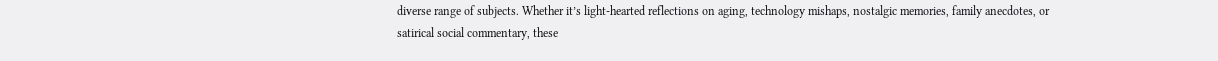diverse range of subjects. Whether it’s light-hearted reflections on aging, technology mishaps, nostalgic memories, family anecdotes, or satirical social commentary, these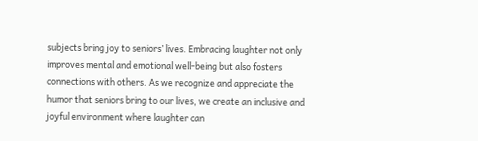subjects bring joy to seniors’ lives. Embracing laughter not only improves mental and emotional well-being but also fosters connections with others. As we recognize and appreciate the humor that seniors bring to our lives, we create an inclusive and joyful environment where laughter can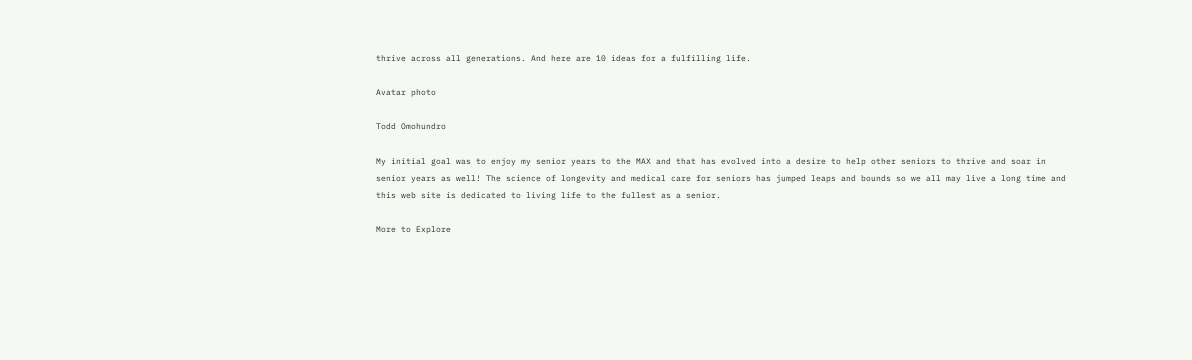thrive across all generations. And here are 10 ideas for a fulfilling life.

Avatar photo

Todd Omohundro

My initial goal was to enjoy my senior years to the MAX and that has evolved into a desire to help other seniors to thrive and soar in senior years as well! The science of longevity and medical care for seniors has jumped leaps and bounds so we all may live a long time and this web site is dedicated to living life to the fullest as a senior.

More to Explore